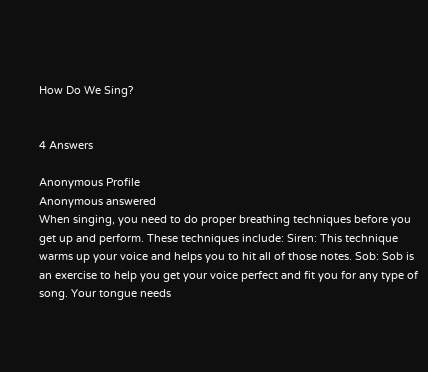How Do We Sing?


4 Answers

Anonymous Profile
Anonymous answered
When singing, you need to do proper breathing techniques before you get up and perform. These techniques include: Siren: This technique warms up your voice and helps you to hit all of those notes. Sob: Sob is an exercise to help you get your voice perfect and fit you for any type of song. Your tongue needs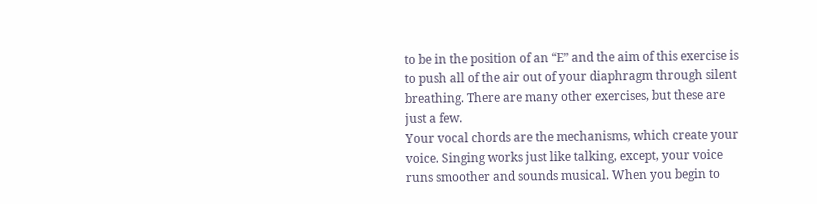to be in the position of an “E” and the aim of this exercise is to push all of the air out of your diaphragm through silent breathing. There are many other exercises, but these are just a few.
Your vocal chords are the mechanisms, which create your voice. Singing works just like talking, except, your voice runs smoother and sounds musical. When you begin to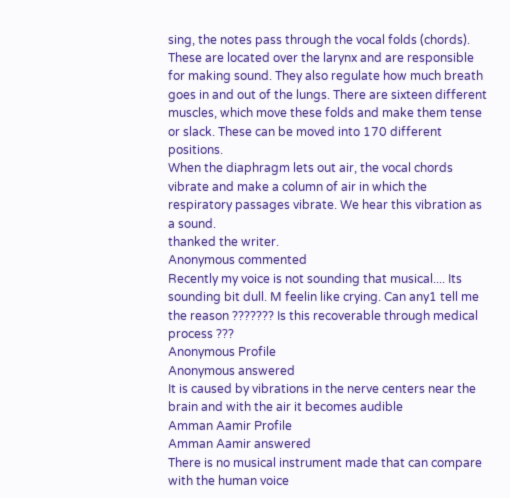sing, the notes pass through the vocal folds (chords). These are located over the larynx and are responsible for making sound. They also regulate how much breath goes in and out of the lungs. There are sixteen different muscles, which move these folds and make them tense or slack. These can be moved into 170 different positions.
When the diaphragm lets out air, the vocal chords vibrate and make a column of air in which the respiratory passages vibrate. We hear this vibration as a sound.
thanked the writer.
Anonymous commented
Recently my voice is not sounding that musical.... Its sounding bit dull. M feelin like crying. Can any1 tell me the reason ??????? Is this recoverable through medical process ???
Anonymous Profile
Anonymous answered
It is caused by vibrations in the nerve centers near the brain and with the air it becomes audible
Amman Aamir Profile
Amman Aamir answered
There is no musical instrument made that can compare with the human voice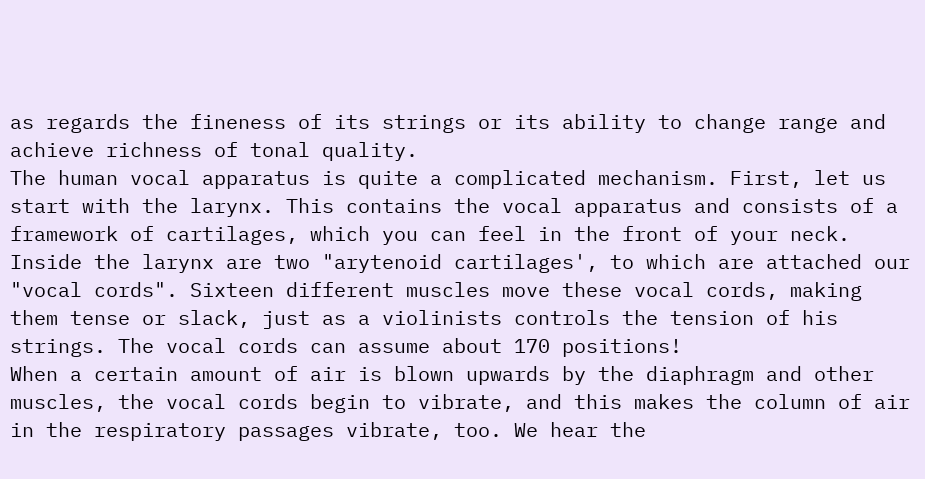as regards the fineness of its strings or its ability to change range and achieve richness of tonal quality.
The human vocal apparatus is quite a complicated mechanism. First, let us start with the larynx. This contains the vocal apparatus and consists of a framework of cartilages, which you can feel in the front of your neck. Inside the larynx are two "arytenoid cartilages', to which are attached our "vocal cords". Sixteen different muscles move these vocal cords, making them tense or slack, just as a violinists controls the tension of his strings. The vocal cords can assume about 170 positions!
When a certain amount of air is blown upwards by the diaphragm and other muscles, the vocal cords begin to vibrate, and this makes the column of air in the respiratory passages vibrate, too. We hear the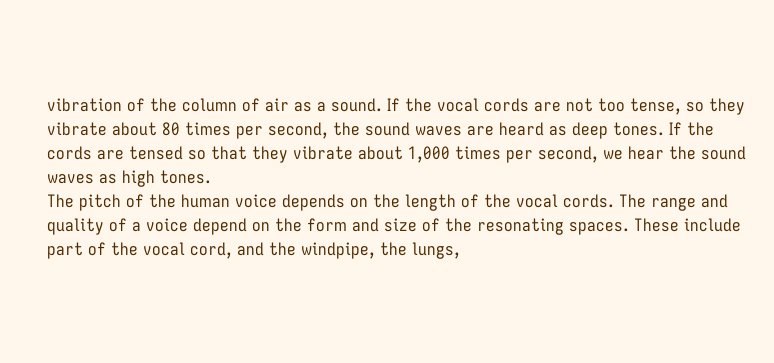vibration of the column of air as a sound. If the vocal cords are not too tense, so they vibrate about 80 times per second, the sound waves are heard as deep tones. If the cords are tensed so that they vibrate about 1,000 times per second, we hear the sound waves as high tones.
The pitch of the human voice depends on the length of the vocal cords. The range and quality of a voice depend on the form and size of the resonating spaces. These include part of the vocal cord, and the windpipe, the lungs,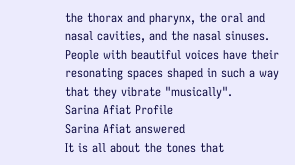the thorax and pharynx, the oral and nasal cavities, and the nasal sinuses. People with beautiful voices have their resonating spaces shaped in such a way that they vibrate "musically".
Sarina Afiat Profile
Sarina Afiat answered
It is all about the tones that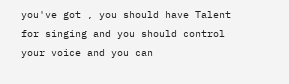you've got , you should have Talent for singing and you should control your voice and you can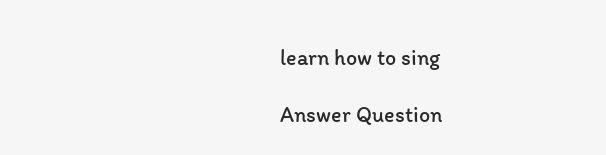learn how to sing

Answer Question